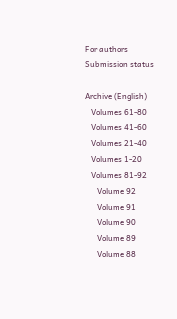For authors
Submission status

Archive (English)
   Volumes 61-80
   Volumes 41-60
   Volumes 21-40
   Volumes 1-20
   Volumes 81-92
      Volume 92
      Volume 91
      Volume 90
      Volume 89
      Volume 88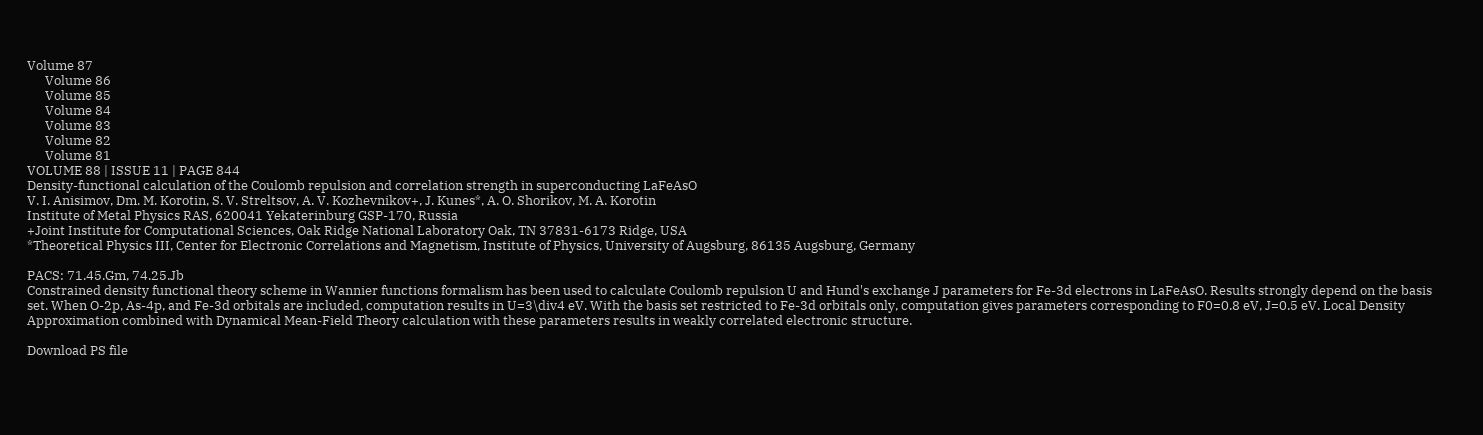Volume 87
      Volume 86
      Volume 85
      Volume 84
      Volume 83
      Volume 82
      Volume 81
VOLUME 88 | ISSUE 11 | PAGE 844
Density-functional calculation of the Coulomb repulsion and correlation strength in superconducting LaFeAsO
V. I. Anisimov, Dm. M. Korotin, S. V. Streltsov, A. V. Kozhevnikov+, J. Kunes*, A. O. Shorikov, M. A. Korotin
Institute of Metal Physics RAS, 620041 Yekaterinburg GSP-170, Russia
+Joint Institute for Computational Sciences, Oak Ridge National Laboratory Oak, TN 37831-6173 Ridge, USA
*Theoretical Physics III, Center for Electronic Correlations and Magnetism, Institute of Physics, University of Augsburg, 86135 Augsburg, Germany

PACS: 71.45.Gm, 74.25.Jb
Constrained density functional theory scheme in Wannier functions formalism has been used to calculate Coulomb repulsion U and Hund's exchange J parameters for Fe-3d electrons in LaFeAsO. Results strongly depend on the basis set. When O-2p, As-4p, and Fe-3d orbitals are included, computation results in U=3\div4 eV. With the basis set restricted to Fe-3d orbitals only, computation gives parameters corresponding to F0=0.8 eV, J=0.5 eV. Local Density Approximation combined with Dynamical Mean-Field Theory calculation with these parameters results in weakly correlated electronic structure.

Download PS file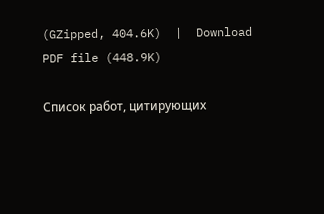(GZipped, 404.6K)  |  Download PDF file (448.9K)

Список работ, цитирующих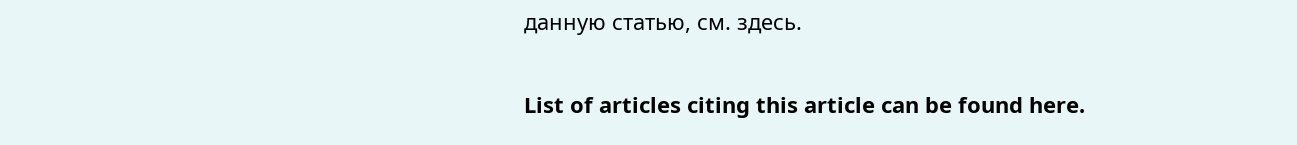данную статью, см. здесь.

List of articles citing this article can be found here.